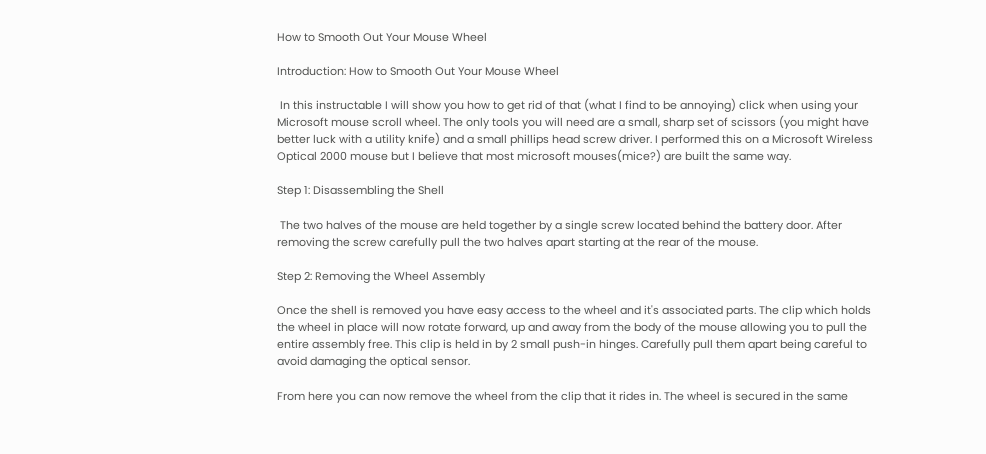How to Smooth Out Your Mouse Wheel

Introduction: How to Smooth Out Your Mouse Wheel

 In this instructable I will show you how to get rid of that (what I find to be annoying) click when using your Microsoft mouse scroll wheel. The only tools you will need are a small, sharp set of scissors (you might have better luck with a utility knife) and a small phillips head screw driver. I performed this on a Microsoft Wireless Optical 2000 mouse but I believe that most microsoft mouses(mice?) are built the same way.

Step 1: Disassembling the Shell

 The two halves of the mouse are held together by a single screw located behind the battery door. After removing the screw carefully pull the two halves apart starting at the rear of the mouse.

Step 2: Removing the Wheel Assembly

Once the shell is removed you have easy access to the wheel and it's associated parts. The clip which holds the wheel in place will now rotate forward, up and away from the body of the mouse allowing you to pull the entire assembly free. This clip is held in by 2 small push-in hinges. Carefully pull them apart being careful to avoid damaging the optical sensor.

From here you can now remove the wheel from the clip that it rides in. The wheel is secured in the same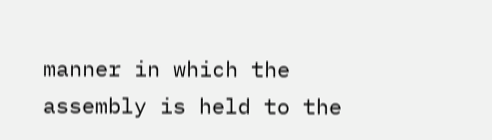manner in which the assembly is held to the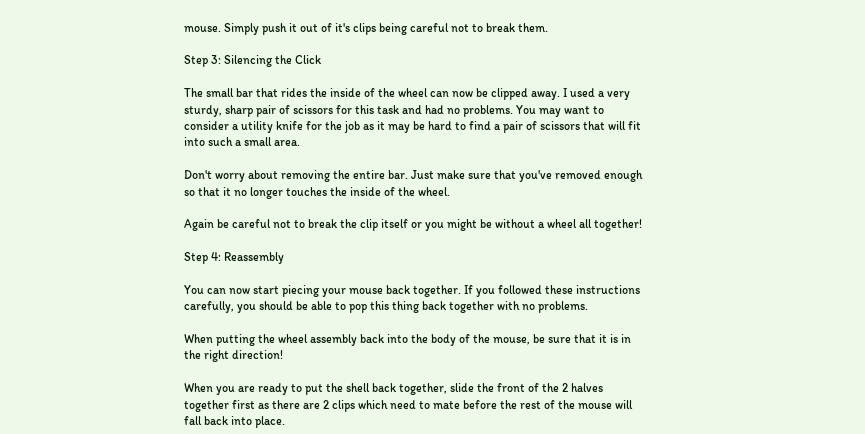mouse. Simply push it out of it's clips being careful not to break them.

Step 3: Silencing the Click

The small bar that rides the inside of the wheel can now be clipped away. I used a very sturdy, sharp pair of scissors for this task and had no problems. You may want to consider a utility knife for the job as it may be hard to find a pair of scissors that will fit into such a small area.

Don't worry about removing the entire bar. Just make sure that you've removed enough so that it no longer touches the inside of the wheel.

Again be careful not to break the clip itself or you might be without a wheel all together!

Step 4: Reassembly

You can now start piecing your mouse back together. If you followed these instructions carefully, you should be able to pop this thing back together with no problems.

When putting the wheel assembly back into the body of the mouse, be sure that it is in the right direction!

When you are ready to put the shell back together, slide the front of the 2 halves together first as there are 2 clips which need to mate before the rest of the mouse will fall back into place.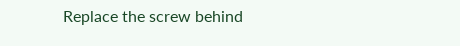Replace the screw behind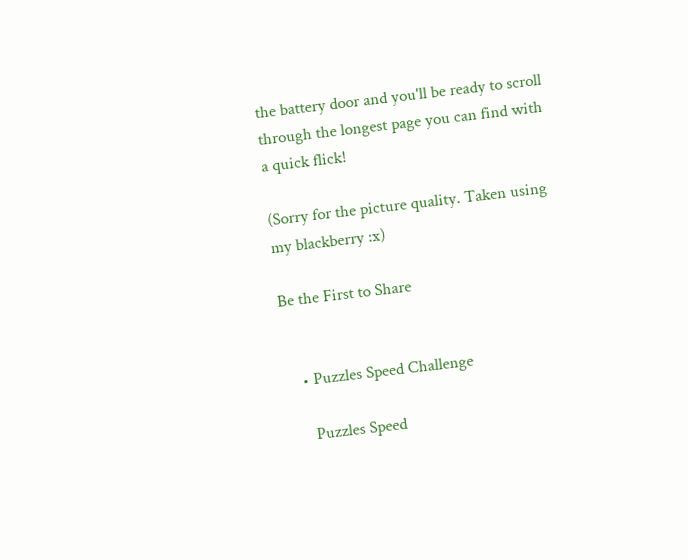the battery door and you'll be ready to scroll through the longest page you can find with a quick flick!

(Sorry for the picture quality. Taken using my blackberry :x)

Be the First to Share


    • Puzzles Speed Challenge

      Puzzles Speed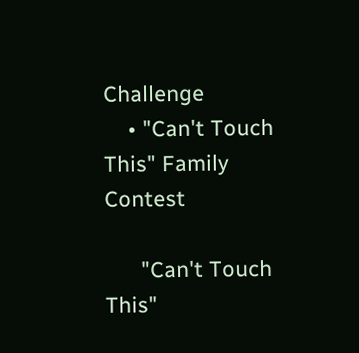Challenge
    • "Can't Touch This" Family Contest

      "Can't Touch This"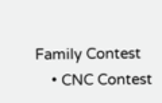Family Contest
    • CNC Contest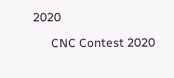2020

      CNC Contest 2020